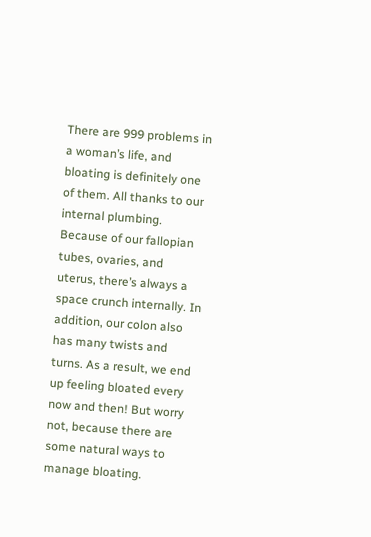There are 999 problems in a woman’s life, and bloating is definitely one of them. All thanks to our internal plumbing. Because of our fallopian tubes, ovaries, and uterus, there’s always a space crunch internally. In addition, our colon also has many twists and turns. As a result, we end up feeling bloated every now and then! But worry not, because there are some natural ways to manage bloating.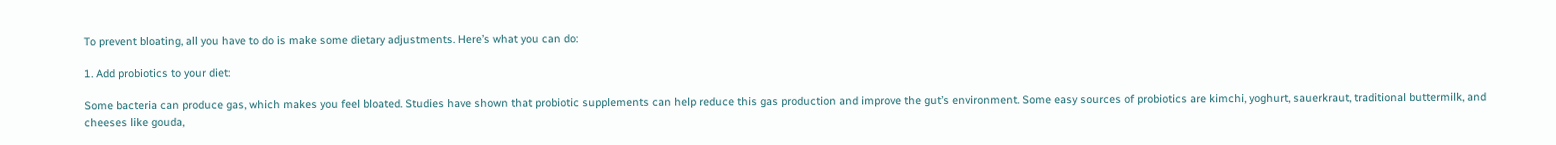To prevent bloating, all you have to do is make some dietary adjustments. Here’s what you can do:

1. Add probiotics to your diet:

Some bacteria can produce gas, which makes you feel bloated. Studies have shown that probiotic supplements can help reduce this gas production and improve the gut’s environment. Some easy sources of probiotics are kimchi, yoghurt, sauerkraut, traditional buttermilk, and cheeses like gouda,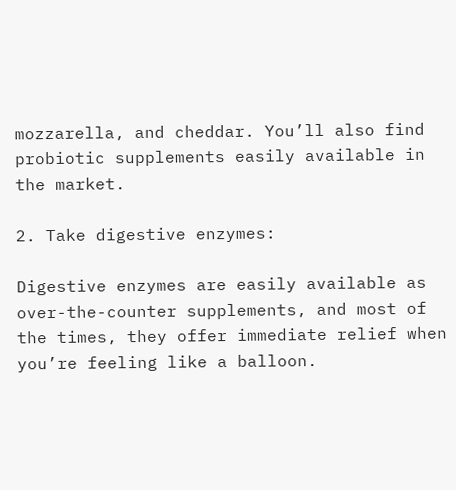mozzarella, and cheddar. You’ll also find probiotic supplements easily available in the market.

2. Take digestive enzymes:

Digestive enzymes are easily available as over-the-counter supplements, and most of the times, they offer immediate relief when you’re feeling like a balloon.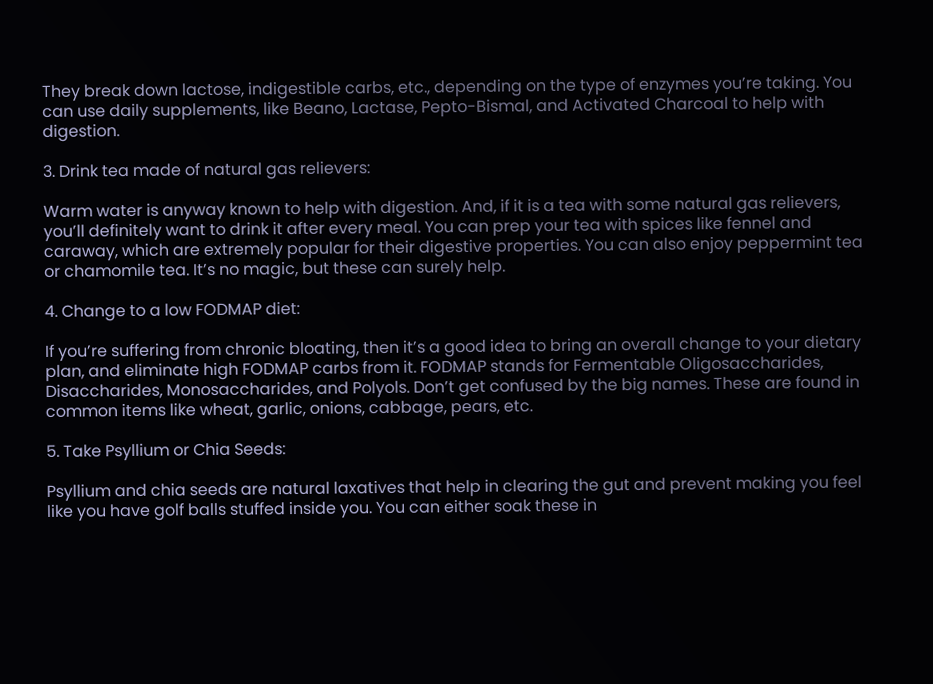They break down lactose, indigestible carbs, etc., depending on the type of enzymes you’re taking. You can use daily supplements, like Beano, Lactase, Pepto-Bismal, and Activated Charcoal to help with digestion.

3. Drink tea made of natural gas relievers:

Warm water is anyway known to help with digestion. And, if it is a tea with some natural gas relievers, you’ll definitely want to drink it after every meal. You can prep your tea with spices like fennel and caraway, which are extremely popular for their digestive properties. You can also enjoy peppermint tea or chamomile tea. It’s no magic, but these can surely help.

4. Change to a low FODMAP diet:

If you’re suffering from chronic bloating, then it’s a good idea to bring an overall change to your dietary plan, and eliminate high FODMAP carbs from it. FODMAP stands for Fermentable Oligosaccharides, Disaccharides, Monosaccharides, and Polyols. Don’t get confused by the big names. These are found in common items like wheat, garlic, onions, cabbage, pears, etc.

5. Take Psyllium or Chia Seeds:

Psyllium and chia seeds are natural laxatives that help in clearing the gut and prevent making you feel like you have golf balls stuffed inside you. You can either soak these in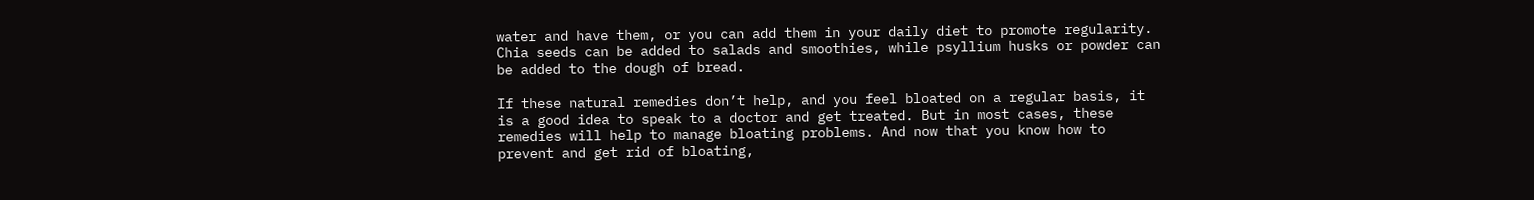water and have them, or you can add them in your daily diet to promote regularity. Chia seeds can be added to salads and smoothies, while psyllium husks or powder can be added to the dough of bread.

If these natural remedies don’t help, and you feel bloated on a regular basis, it is a good idea to speak to a doctor and get treated. But in most cases, these remedies will help to manage bloating problems. And now that you know how to prevent and get rid of bloating,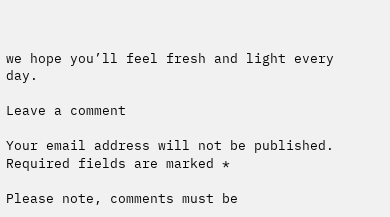we hope you’ll feel fresh and light every day.

Leave a comment

Your email address will not be published. Required fields are marked *

Please note, comments must be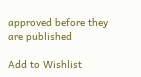approved before they are published

Add to Wishlist